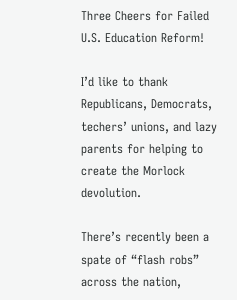Three Cheers for Failed U.S. Education Reform!

I’d like to thank Republicans, Democrats, techers’ unions, and lazy parents for helping to create the Morlock devolution.

There’s recently been a spate of “flash robs” across the nation,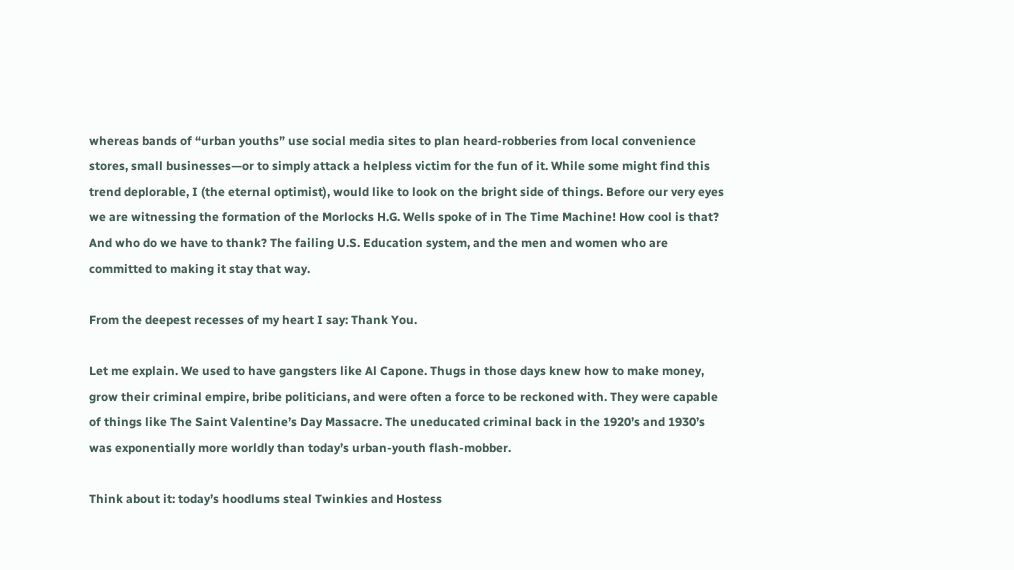whereas bands of “urban youths” use social media sites to plan heard-robberies from local convenience stores, small businesses—or to simply attack a helpless victim for the fun of it. While some might find this trend deplorable, I (the eternal optimist), would like to look on the bright side of things. Before our very eyes we are witnessing the formation of the Morlocks H.G. Wells spoke of in The Time Machine! How cool is that? And who do we have to thank? The failing U.S. Education system, and the men and women who are committed to making it stay that way.

From the deepest recesses of my heart I say: Thank You.

Let me explain. We used to have gangsters like Al Capone. Thugs in those days knew how to make money, grow their criminal empire, bribe politicians, and were often a force to be reckoned with. They were capable of things like The Saint Valentine’s Day Massacre. The uneducated criminal back in the 1920’s and 1930’s was exponentially more worldly than today’s urban-youth flash-mobber.

Think about it: today’s hoodlums steal Twinkies and Hostess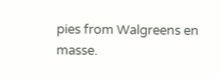pies from Walgreens en masse.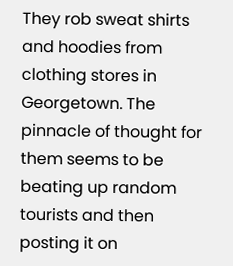They rob sweat shirts and hoodies from clothing stores in Georgetown. The pinnacle of thought for them seems to be beating up random tourists and then posting it on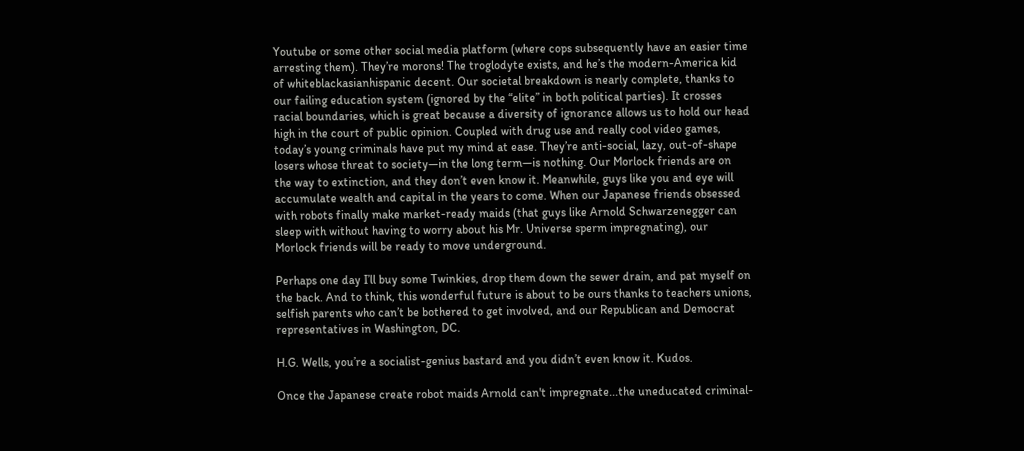Youtube or some other social media platform (where cops subsequently have an easier time arresting them). They’re morons! The troglodyte exists, and he’s the modern-America kid of whiteblackasianhispanic decent. Our societal breakdown is nearly complete, thanks to our failing education system (ignored by the “elite” in both political parties). It crosses racial boundaries, which is great because a diversity of ignorance allows us to hold our head high in the court of public opinion. Coupled with drug use and really cool video games, today’s young criminals have put my mind at ease. They’re anti-social, lazy, out-of-shape losers whose threat to society—in the long term—is nothing. Our Morlock friends are on the way to extinction, and they don’t even know it. Meanwhile, guys like you and eye will accumulate wealth and capital in the years to come. When our Japanese friends obsessed with robots finally make market-ready maids (that guys like Arnold Schwarzenegger can sleep with without having to worry about his Mr. Universe sperm impregnating), our Morlock friends will be ready to move underground.

Perhaps one day I’ll buy some Twinkies, drop them down the sewer drain, and pat myself on the back. And to think, this wonderful future is about to be ours thanks to teachers unions, selfish parents who can’t be bothered to get involved, and our Republican and Democrat representatives in Washington, DC.

H.G. Wells, you’re a socialist-genius bastard and you didn’t even know it. Kudos.

Once the Japanese create robot maids Arnold can't impregnate...the uneducated criminal-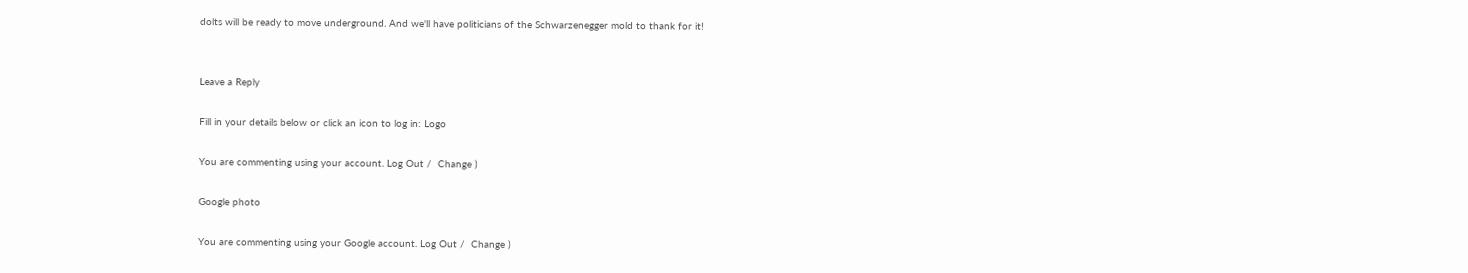dolts will be ready to move underground. And we'll have politicians of the Schwarzenegger mold to thank for it!


Leave a Reply

Fill in your details below or click an icon to log in: Logo

You are commenting using your account. Log Out /  Change )

Google photo

You are commenting using your Google account. Log Out /  Change )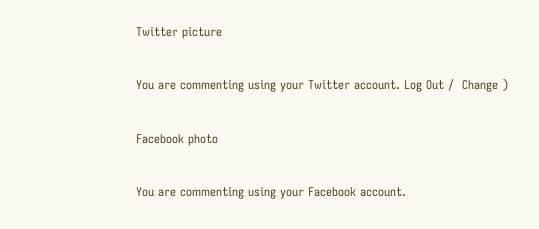Twitter picture

You are commenting using your Twitter account. Log Out /  Change )

Facebook photo

You are commenting using your Facebook account.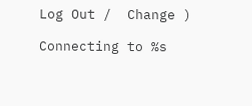Log Out /  Change )

Connecting to %s